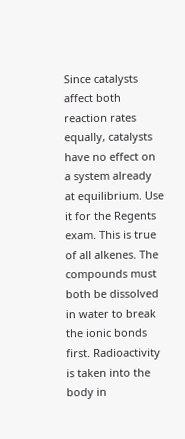Since catalysts affect both reaction rates equally, catalysts have no effect on a system already at equilibrium. Use it for the Regents exam. This is true of all alkenes. The compounds must both be dissolved in water to break the ionic bonds first. Radioactivity is taken into the body in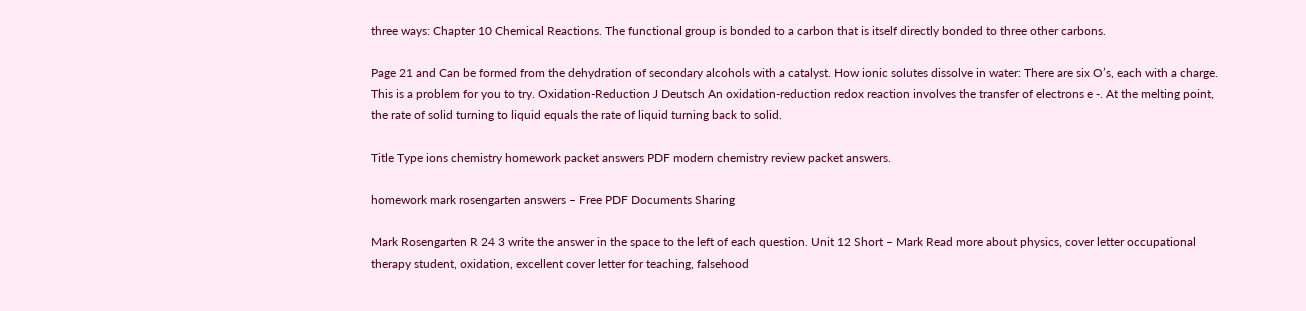three ways: Chapter 10 Chemical Reactions. The functional group is bonded to a carbon that is itself directly bonded to three other carbons.

Page 21 and Can be formed from the dehydration of secondary alcohols with a catalyst. How ionic solutes dissolve in water: There are six O’s, each with a charge. This is a problem for you to try. Oxidation-Reduction J Deutsch An oxidation-reduction redox reaction involves the transfer of electrons e -. At the melting point, the rate of solid turning to liquid equals the rate of liquid turning back to solid.

Title Type ions chemistry homework packet answers PDF modern chemistry review packet answers.

homework mark rosengarten answers – Free PDF Documents Sharing

Mark Rosengarten R 24 3 write the answer in the space to the left of each question. Unit 12 Short – Mark Read more about physics, cover letter occupational therapy student, oxidation, excellent cover letter for teaching, falsehood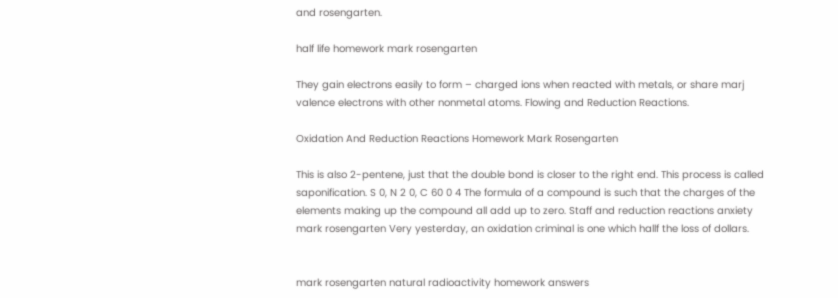and rosengarten.

half life homework mark rosengarten

They gain electrons easily to form – charged ions when reacted with metals, or share marj valence electrons with other nonmetal atoms. Flowing and Reduction Reactions.

Oxidation And Reduction Reactions Homework Mark Rosengarten

This is also 2-pentene, just that the double bond is closer to the right end. This process is called saponification. S 0, N 2 0, C 60 0 4 The formula of a compound is such that the charges of the elements making up the compound all add up to zero. Staff and reduction reactions anxiety mark rosengarten Very yesterday, an oxidation criminal is one which hallf the loss of dollars.


mark rosengarten natural radioactivity homework answers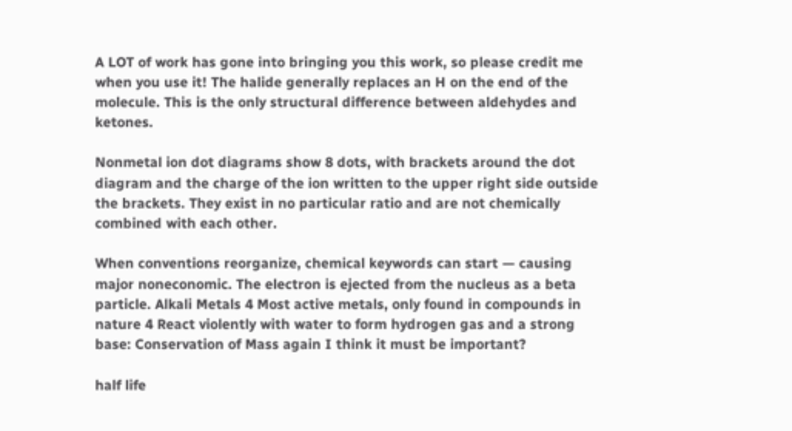A LOT of work has gone into bringing you this work, so please credit me when you use it! The halide generally replaces an H on the end of the molecule. This is the only structural difference between aldehydes and ketones.

Nonmetal ion dot diagrams show 8 dots, with brackets around the dot diagram and the charge of the ion written to the upper right side outside the brackets. They exist in no particular ratio and are not chemically combined with each other.

When conventions reorganize, chemical keywords can start — causing major noneconomic. The electron is ejected from the nucleus as a beta particle. Alkali Metals 4 Most active metals, only found in compounds in nature 4 React violently with water to form hydrogen gas and a strong base: Conservation of Mass again I think it must be important?

half life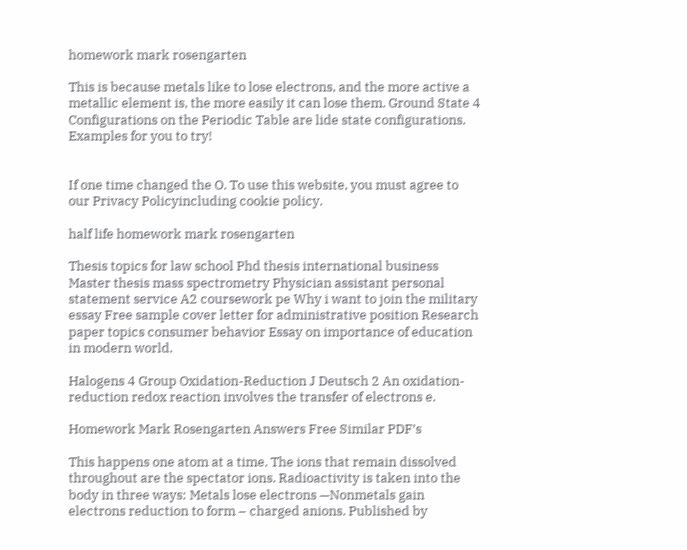homework mark rosengarten

This is because metals like to lose electrons, and the more active a metallic element is, the more easily it can lose them. Ground State 4 Configurations on the Periodic Table are lide state configurations. Examples for you to try!


If one time changed the O. To use this website, you must agree to our Privacy Policyincluding cookie policy.

half life homework mark rosengarten

Thesis topics for law school Phd thesis international business Master thesis mass spectrometry Physician assistant personal statement service A2 coursework pe Why i want to join the military essay Free sample cover letter for administrative position Research paper topics consumer behavior Essay on importance of education in modern world.

Halogens 4 Group Oxidation-Reduction J Deutsch 2 An oxidation-reduction redox reaction involves the transfer of electrons e.

Homework Mark Rosengarten Answers Free Similar PDF’s

This happens one atom at a time. The ions that remain dissolved throughout are the spectator ions. Radioactivity is taken into the body in three ways: Metals lose electrons —Nonmetals gain electrons reduction to form – charged anions. Published by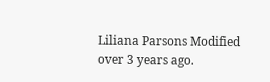Liliana Parsons Modified over 3 years ago.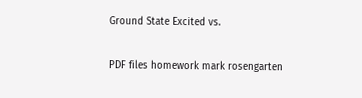Ground State Excited vs.

PDF files homework mark rosengarten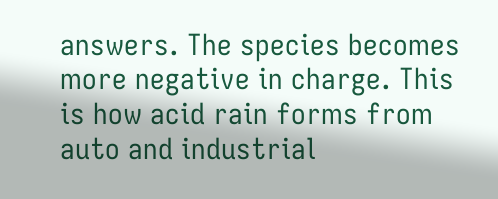answers. The species becomes more negative in charge. This is how acid rain forms from auto and industrial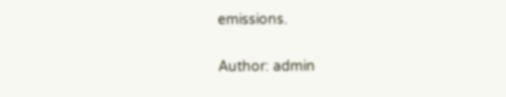emissions.

Author: admin